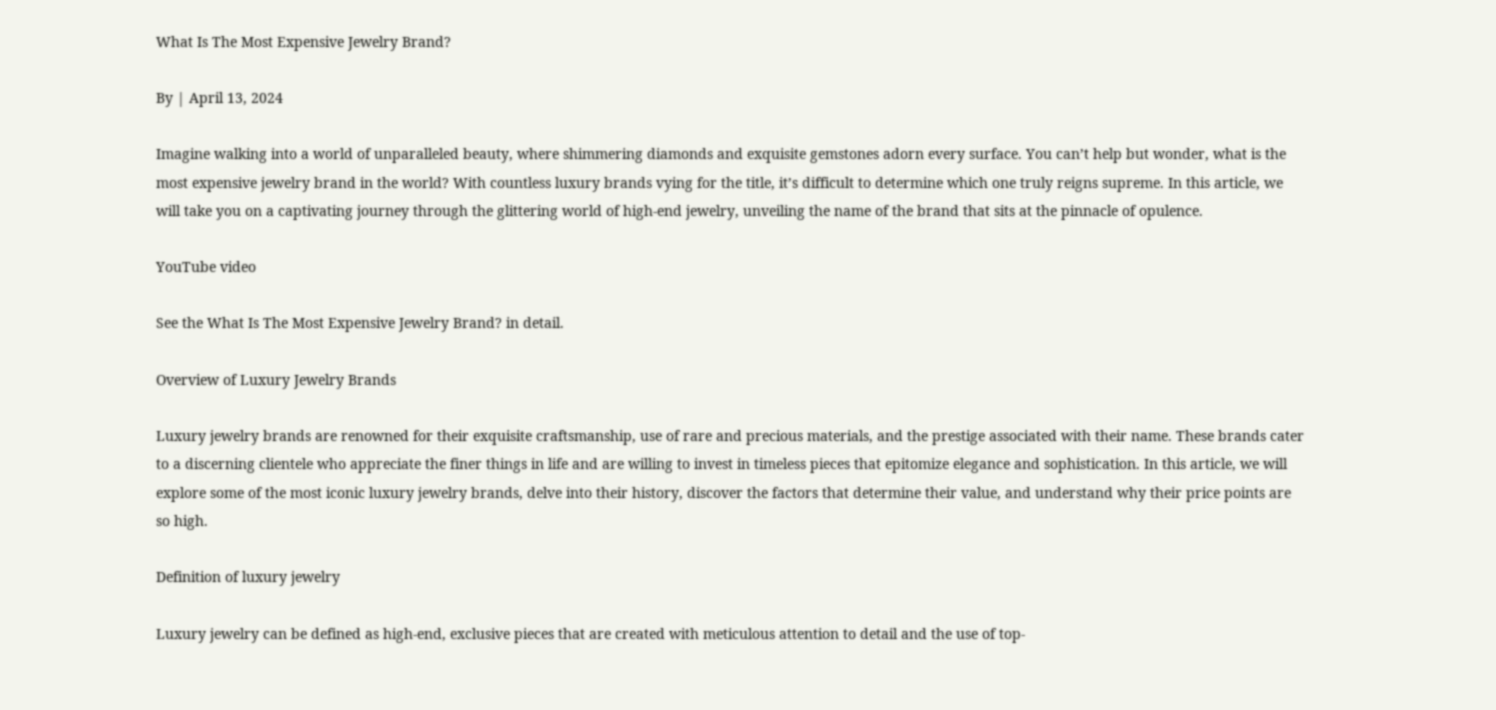What Is The Most Expensive Jewelry Brand?

By | April 13, 2024

Imagine walking into a world of unparalleled beauty, where shimmering diamonds and exquisite gemstones adorn every surface. You can’t help but wonder, what is the most expensive jewelry brand in the world? With countless luxury brands vying for the title, it’s difficult to determine which one truly reigns supreme. In this article, we will take you on a captivating journey through the glittering world of high-end jewelry, unveiling the name of the brand that sits at the pinnacle of opulence.

YouTube video

See the What Is The Most Expensive Jewelry Brand? in detail.

Overview of Luxury Jewelry Brands

Luxury jewelry brands are renowned for their exquisite craftsmanship, use of rare and precious materials, and the prestige associated with their name. These brands cater to a discerning clientele who appreciate the finer things in life and are willing to invest in timeless pieces that epitomize elegance and sophistication. In this article, we will explore some of the most iconic luxury jewelry brands, delve into their history, discover the factors that determine their value, and understand why their price points are so high.

Definition of luxury jewelry

Luxury jewelry can be defined as high-end, exclusive pieces that are created with meticulous attention to detail and the use of top-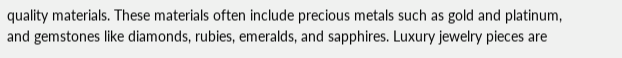quality materials. These materials often include precious metals such as gold and platinum, and gemstones like diamonds, rubies, emeralds, and sapphires. Luxury jewelry pieces are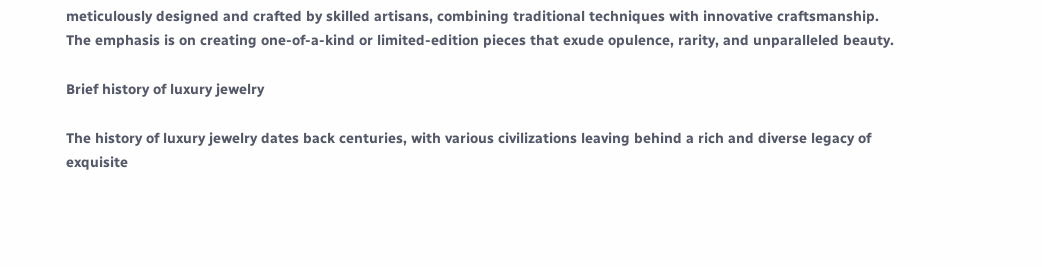meticulously designed and crafted by skilled artisans, combining traditional techniques with innovative craftsmanship. The emphasis is on creating one-of-a-kind or limited-edition pieces that exude opulence, rarity, and unparalleled beauty.

Brief history of luxury jewelry

The history of luxury jewelry dates back centuries, with various civilizations leaving behind a rich and diverse legacy of exquisite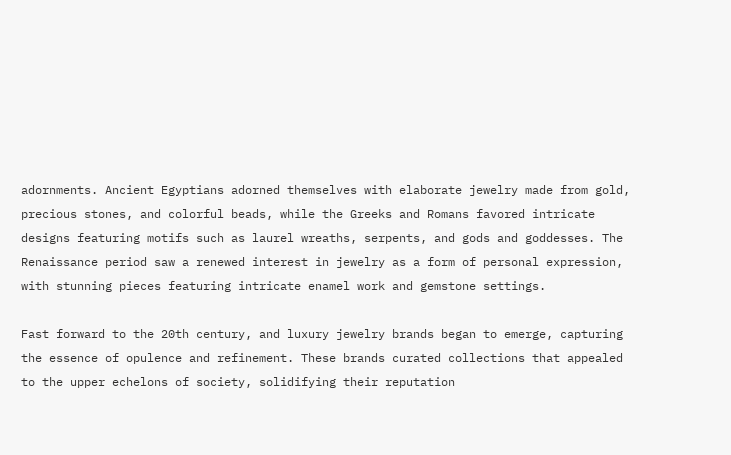adornments. Ancient Egyptians adorned themselves with elaborate jewelry made from gold, precious stones, and colorful beads, while the Greeks and Romans favored intricate designs featuring motifs such as laurel wreaths, serpents, and gods and goddesses. The Renaissance period saw a renewed interest in jewelry as a form of personal expression, with stunning pieces featuring intricate enamel work and gemstone settings.

Fast forward to the 20th century, and luxury jewelry brands began to emerge, capturing the essence of opulence and refinement. These brands curated collections that appealed to the upper echelons of society, solidifying their reputation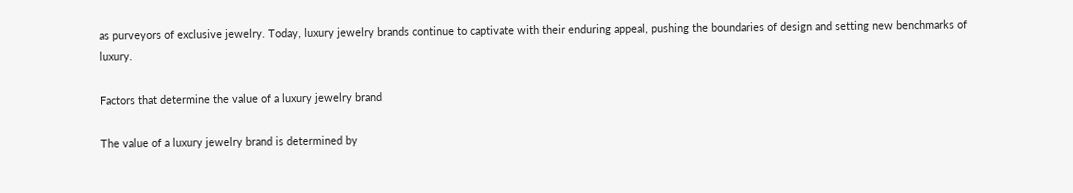as purveyors of exclusive jewelry. Today, luxury jewelry brands continue to captivate with their enduring appeal, pushing the boundaries of design and setting new benchmarks of luxury.

Factors that determine the value of a luxury jewelry brand

The value of a luxury jewelry brand is determined by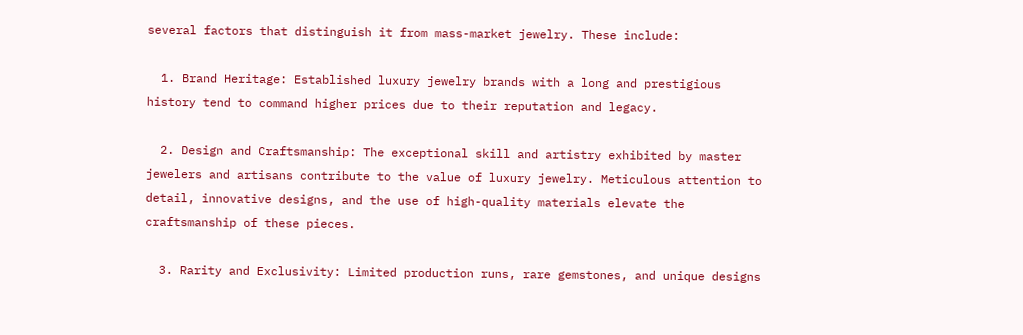several factors that distinguish it from mass-market jewelry. These include:

  1. Brand Heritage: Established luxury jewelry brands with a long and prestigious history tend to command higher prices due to their reputation and legacy.

  2. Design and Craftsmanship: The exceptional skill and artistry exhibited by master jewelers and artisans contribute to the value of luxury jewelry. Meticulous attention to detail, innovative designs, and the use of high-quality materials elevate the craftsmanship of these pieces.

  3. Rarity and Exclusivity: Limited production runs, rare gemstones, and unique designs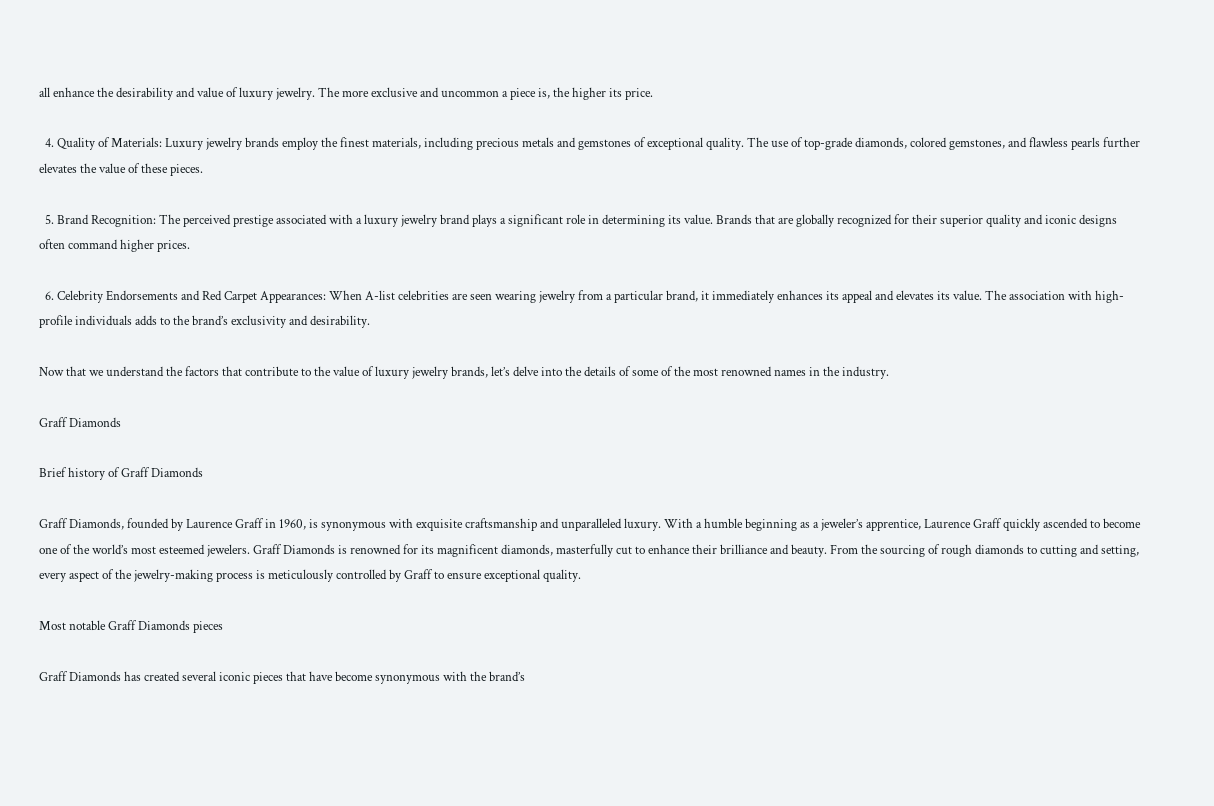all enhance the desirability and value of luxury jewelry. The more exclusive and uncommon a piece is, the higher its price.

  4. Quality of Materials: Luxury jewelry brands employ the finest materials, including precious metals and gemstones of exceptional quality. The use of top-grade diamonds, colored gemstones, and flawless pearls further elevates the value of these pieces.

  5. Brand Recognition: The perceived prestige associated with a luxury jewelry brand plays a significant role in determining its value. Brands that are globally recognized for their superior quality and iconic designs often command higher prices.

  6. Celebrity Endorsements and Red Carpet Appearances: When A-list celebrities are seen wearing jewelry from a particular brand, it immediately enhances its appeal and elevates its value. The association with high-profile individuals adds to the brand’s exclusivity and desirability.

Now that we understand the factors that contribute to the value of luxury jewelry brands, let’s delve into the details of some of the most renowned names in the industry.

Graff Diamonds

Brief history of Graff Diamonds

Graff Diamonds, founded by Laurence Graff in 1960, is synonymous with exquisite craftsmanship and unparalleled luxury. With a humble beginning as a jeweler’s apprentice, Laurence Graff quickly ascended to become one of the world’s most esteemed jewelers. Graff Diamonds is renowned for its magnificent diamonds, masterfully cut to enhance their brilliance and beauty. From the sourcing of rough diamonds to cutting and setting, every aspect of the jewelry-making process is meticulously controlled by Graff to ensure exceptional quality.

Most notable Graff Diamonds pieces

Graff Diamonds has created several iconic pieces that have become synonymous with the brand’s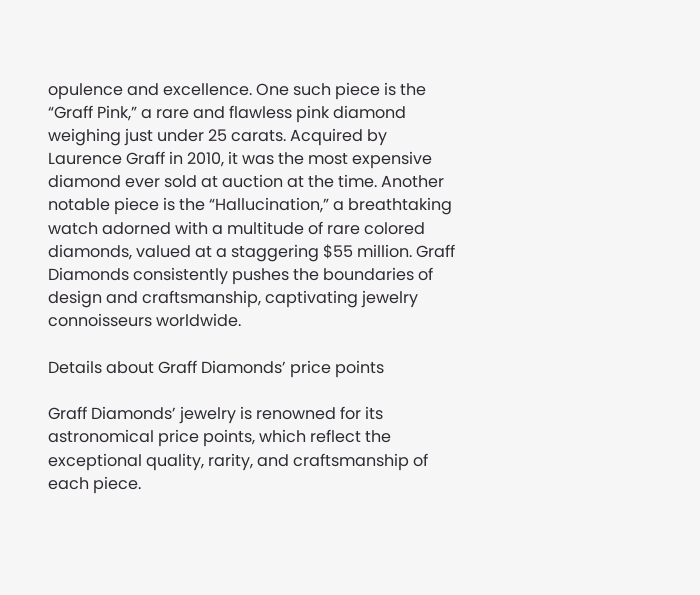opulence and excellence. One such piece is the “Graff Pink,” a rare and flawless pink diamond weighing just under 25 carats. Acquired by Laurence Graff in 2010, it was the most expensive diamond ever sold at auction at the time. Another notable piece is the “Hallucination,” a breathtaking watch adorned with a multitude of rare colored diamonds, valued at a staggering $55 million. Graff Diamonds consistently pushes the boundaries of design and craftsmanship, captivating jewelry connoisseurs worldwide.

Details about Graff Diamonds’ price points

Graff Diamonds’ jewelry is renowned for its astronomical price points, which reflect the exceptional quality, rarity, and craftsmanship of each piece.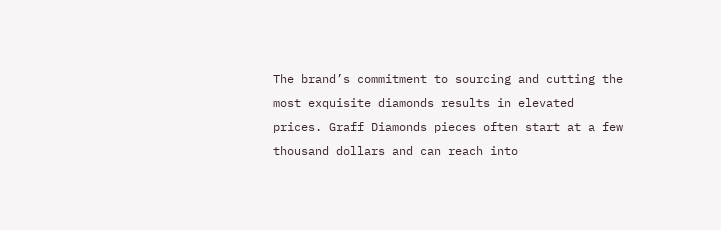The brand’s commitment to sourcing and cutting the most exquisite diamonds results in elevated prices. Graff Diamonds pieces often start at a few thousand dollars and can reach into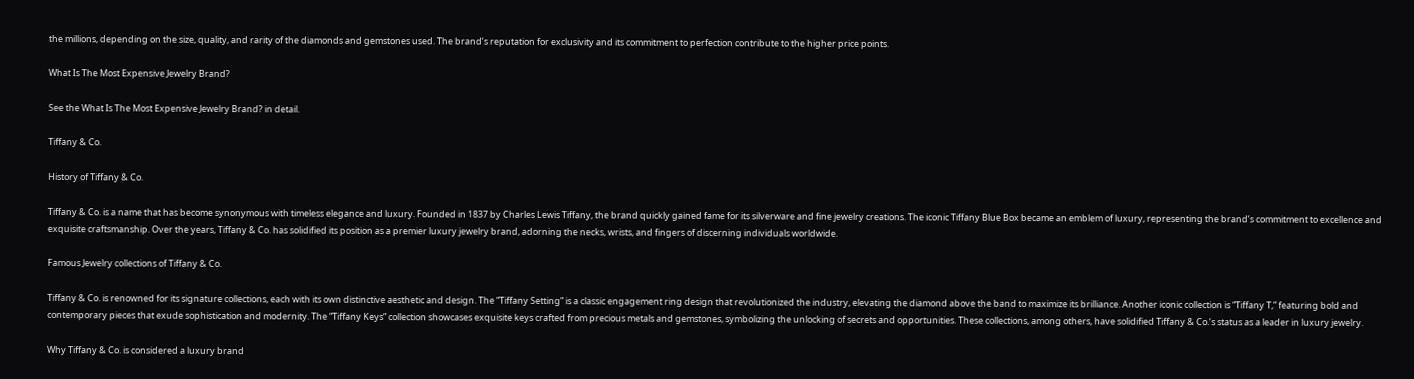the millions, depending on the size, quality, and rarity of the diamonds and gemstones used. The brand’s reputation for exclusivity and its commitment to perfection contribute to the higher price points.

What Is The Most Expensive Jewelry Brand?

See the What Is The Most Expensive Jewelry Brand? in detail.

Tiffany & Co.

History of Tiffany & Co.

Tiffany & Co. is a name that has become synonymous with timeless elegance and luxury. Founded in 1837 by Charles Lewis Tiffany, the brand quickly gained fame for its silverware and fine jewelry creations. The iconic Tiffany Blue Box became an emblem of luxury, representing the brand’s commitment to excellence and exquisite craftsmanship. Over the years, Tiffany & Co. has solidified its position as a premier luxury jewelry brand, adorning the necks, wrists, and fingers of discerning individuals worldwide.

Famous Jewelry collections of Tiffany & Co.

Tiffany & Co. is renowned for its signature collections, each with its own distinctive aesthetic and design. The “Tiffany Setting” is a classic engagement ring design that revolutionized the industry, elevating the diamond above the band to maximize its brilliance. Another iconic collection is “Tiffany T,” featuring bold and contemporary pieces that exude sophistication and modernity. The “Tiffany Keys” collection showcases exquisite keys crafted from precious metals and gemstones, symbolizing the unlocking of secrets and opportunities. These collections, among others, have solidified Tiffany & Co.’s status as a leader in luxury jewelry.

Why Tiffany & Co. is considered a luxury brand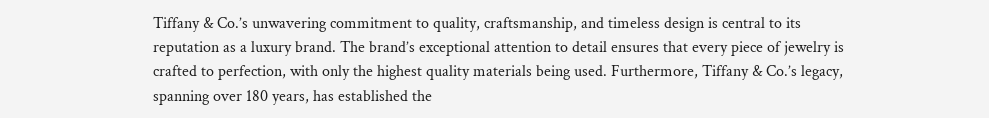Tiffany & Co.’s unwavering commitment to quality, craftsmanship, and timeless design is central to its reputation as a luxury brand. The brand’s exceptional attention to detail ensures that every piece of jewelry is crafted to perfection, with only the highest quality materials being used. Furthermore, Tiffany & Co.’s legacy, spanning over 180 years, has established the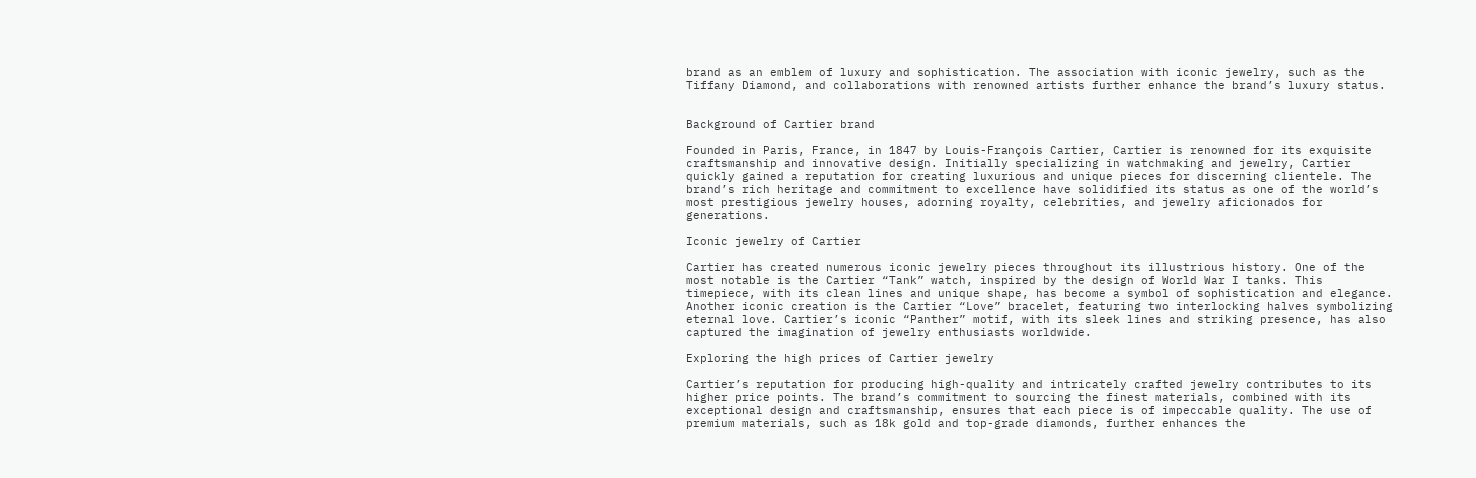brand as an emblem of luxury and sophistication. The association with iconic jewelry, such as the Tiffany Diamond, and collaborations with renowned artists further enhance the brand’s luxury status.


Background of Cartier brand

Founded in Paris, France, in 1847 by Louis-François Cartier, Cartier is renowned for its exquisite craftsmanship and innovative design. Initially specializing in watchmaking and jewelry, Cartier quickly gained a reputation for creating luxurious and unique pieces for discerning clientele. The brand’s rich heritage and commitment to excellence have solidified its status as one of the world’s most prestigious jewelry houses, adorning royalty, celebrities, and jewelry aficionados for generations.

Iconic jewelry of Cartier

Cartier has created numerous iconic jewelry pieces throughout its illustrious history. One of the most notable is the Cartier “Tank” watch, inspired by the design of World War I tanks. This timepiece, with its clean lines and unique shape, has become a symbol of sophistication and elegance. Another iconic creation is the Cartier “Love” bracelet, featuring two interlocking halves symbolizing eternal love. Cartier’s iconic “Panther” motif, with its sleek lines and striking presence, has also captured the imagination of jewelry enthusiasts worldwide.

Exploring the high prices of Cartier jewelry

Cartier’s reputation for producing high-quality and intricately crafted jewelry contributes to its higher price points. The brand’s commitment to sourcing the finest materials, combined with its exceptional design and craftsmanship, ensures that each piece is of impeccable quality. The use of premium materials, such as 18k gold and top-grade diamonds, further enhances the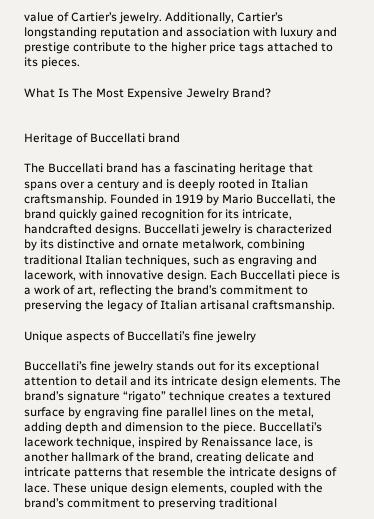value of Cartier’s jewelry. Additionally, Cartier’s longstanding reputation and association with luxury and prestige contribute to the higher price tags attached to its pieces.

What Is The Most Expensive Jewelry Brand?


Heritage of Buccellati brand

The Buccellati brand has a fascinating heritage that spans over a century and is deeply rooted in Italian craftsmanship. Founded in 1919 by Mario Buccellati, the brand quickly gained recognition for its intricate, handcrafted designs. Buccellati jewelry is characterized by its distinctive and ornate metalwork, combining traditional Italian techniques, such as engraving and lacework, with innovative design. Each Buccellati piece is a work of art, reflecting the brand’s commitment to preserving the legacy of Italian artisanal craftsmanship.

Unique aspects of Buccellati’s fine jewelry

Buccellati’s fine jewelry stands out for its exceptional attention to detail and its intricate design elements. The brand’s signature “rigato” technique creates a textured surface by engraving fine parallel lines on the metal, adding depth and dimension to the piece. Buccellati’s lacework technique, inspired by Renaissance lace, is another hallmark of the brand, creating delicate and intricate patterns that resemble the intricate designs of lace. These unique design elements, coupled with the brand’s commitment to preserving traditional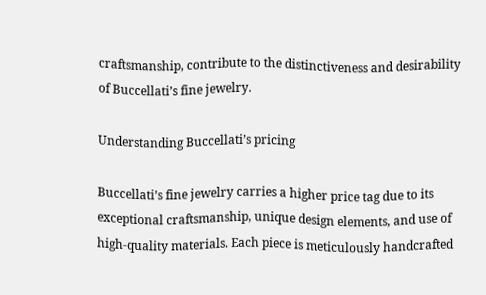craftsmanship, contribute to the distinctiveness and desirability of Buccellati’s fine jewelry.

Understanding Buccellati’s pricing

Buccellati’s fine jewelry carries a higher price tag due to its exceptional craftsmanship, unique design elements, and use of high-quality materials. Each piece is meticulously handcrafted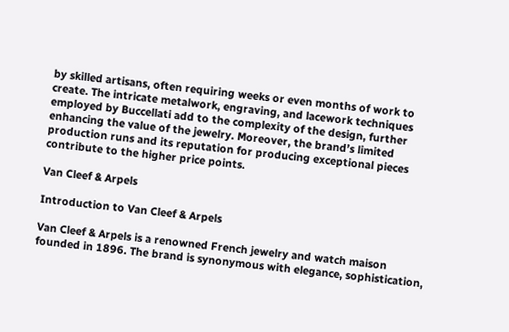by skilled artisans, often requiring weeks or even months of work to create. The intricate metalwork, engraving, and lacework techniques employed by Buccellati add to the complexity of the design, further enhancing the value of the jewelry. Moreover, the brand’s limited production runs and its reputation for producing exceptional pieces contribute to the higher price points.

Van Cleef & Arpels

Introduction to Van Cleef & Arpels

Van Cleef & Arpels is a renowned French jewelry and watch maison founded in 1896. The brand is synonymous with elegance, sophistication,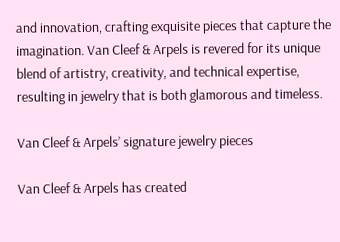and innovation, crafting exquisite pieces that capture the imagination. Van Cleef & Arpels is revered for its unique blend of artistry, creativity, and technical expertise, resulting in jewelry that is both glamorous and timeless.

Van Cleef & Arpels’ signature jewelry pieces

Van Cleef & Arpels has created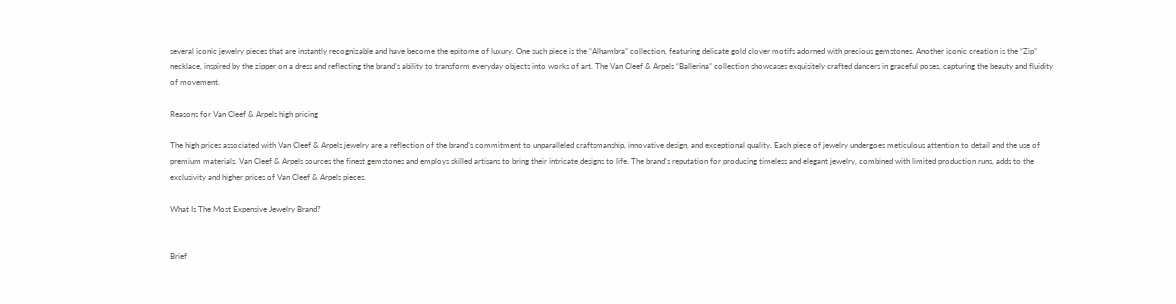several iconic jewelry pieces that are instantly recognizable and have become the epitome of luxury. One such piece is the “Alhambra” collection, featuring delicate gold clover motifs adorned with precious gemstones. Another iconic creation is the “Zip” necklace, inspired by the zipper on a dress and reflecting the brand’s ability to transform everyday objects into works of art. The Van Cleef & Arpels “Ballerina” collection showcases exquisitely crafted dancers in graceful poses, capturing the beauty and fluidity of movement.

Reasons for Van Cleef & Arpels high pricing

The high prices associated with Van Cleef & Arpels jewelry are a reflection of the brand’s commitment to unparalleled craftsmanship, innovative design, and exceptional quality. Each piece of jewelry undergoes meticulous attention to detail and the use of premium materials. Van Cleef & Arpels sources the finest gemstones and employs skilled artisans to bring their intricate designs to life. The brand’s reputation for producing timeless and elegant jewelry, combined with limited production runs, adds to the exclusivity and higher prices of Van Cleef & Arpels pieces.

What Is The Most Expensive Jewelry Brand?


Brief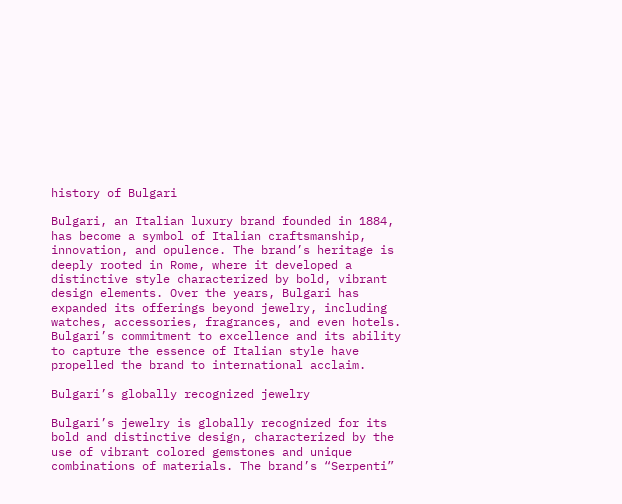history of Bulgari

Bulgari, an Italian luxury brand founded in 1884, has become a symbol of Italian craftsmanship, innovation, and opulence. The brand’s heritage is deeply rooted in Rome, where it developed a distinctive style characterized by bold, vibrant design elements. Over the years, Bulgari has expanded its offerings beyond jewelry, including watches, accessories, fragrances, and even hotels. Bulgari’s commitment to excellence and its ability to capture the essence of Italian style have propelled the brand to international acclaim.

Bulgari’s globally recognized jewelry

Bulgari’s jewelry is globally recognized for its bold and distinctive design, characterized by the use of vibrant colored gemstones and unique combinations of materials. The brand’s “Serpenti”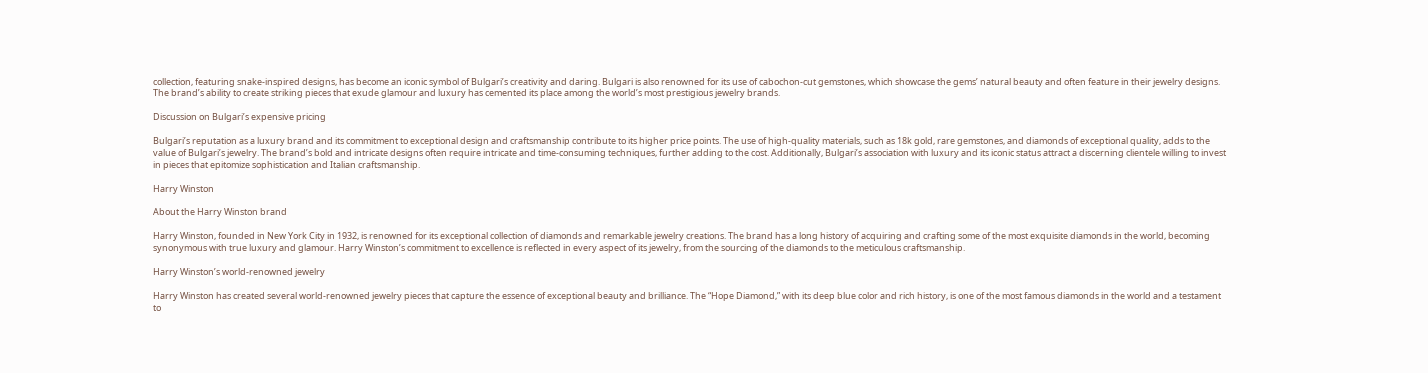collection, featuring snake-inspired designs, has become an iconic symbol of Bulgari’s creativity and daring. Bulgari is also renowned for its use of cabochon-cut gemstones, which showcase the gems’ natural beauty and often feature in their jewelry designs. The brand’s ability to create striking pieces that exude glamour and luxury has cemented its place among the world’s most prestigious jewelry brands.

Discussion on Bulgari’s expensive pricing

Bulgari’s reputation as a luxury brand and its commitment to exceptional design and craftsmanship contribute to its higher price points. The use of high-quality materials, such as 18k gold, rare gemstones, and diamonds of exceptional quality, adds to the value of Bulgari’s jewelry. The brand’s bold and intricate designs often require intricate and time-consuming techniques, further adding to the cost. Additionally, Bulgari’s association with luxury and its iconic status attract a discerning clientele willing to invest in pieces that epitomize sophistication and Italian craftsmanship.

Harry Winston

About the Harry Winston brand

Harry Winston, founded in New York City in 1932, is renowned for its exceptional collection of diamonds and remarkable jewelry creations. The brand has a long history of acquiring and crafting some of the most exquisite diamonds in the world, becoming synonymous with true luxury and glamour. Harry Winston’s commitment to excellence is reflected in every aspect of its jewelry, from the sourcing of the diamonds to the meticulous craftsmanship.

Harry Winston’s world-renowned jewelry

Harry Winston has created several world-renowned jewelry pieces that capture the essence of exceptional beauty and brilliance. The “Hope Diamond,” with its deep blue color and rich history, is one of the most famous diamonds in the world and a testament to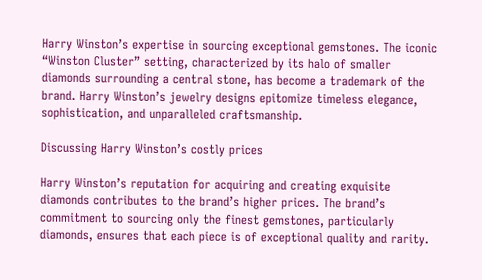Harry Winston’s expertise in sourcing exceptional gemstones. The iconic “Winston Cluster” setting, characterized by its halo of smaller diamonds surrounding a central stone, has become a trademark of the brand. Harry Winston’s jewelry designs epitomize timeless elegance, sophistication, and unparalleled craftsmanship.

Discussing Harry Winston’s costly prices

Harry Winston’s reputation for acquiring and creating exquisite diamonds contributes to the brand’s higher prices. The brand’s commitment to sourcing only the finest gemstones, particularly diamonds, ensures that each piece is of exceptional quality and rarity.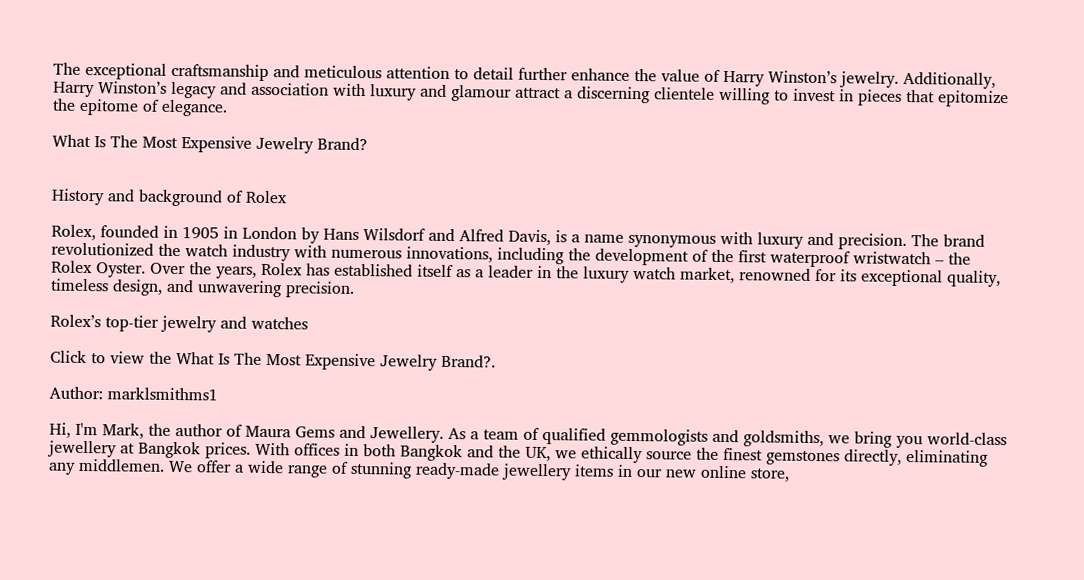The exceptional craftsmanship and meticulous attention to detail further enhance the value of Harry Winston’s jewelry. Additionally, Harry Winston’s legacy and association with luxury and glamour attract a discerning clientele willing to invest in pieces that epitomize the epitome of elegance.

What Is The Most Expensive Jewelry Brand?


History and background of Rolex

Rolex, founded in 1905 in London by Hans Wilsdorf and Alfred Davis, is a name synonymous with luxury and precision. The brand revolutionized the watch industry with numerous innovations, including the development of the first waterproof wristwatch – the Rolex Oyster. Over the years, Rolex has established itself as a leader in the luxury watch market, renowned for its exceptional quality, timeless design, and unwavering precision.

Rolex’s top-tier jewelry and watches

Click to view the What Is The Most Expensive Jewelry Brand?.

Author: marklsmithms1

Hi, I'm Mark, the author of Maura Gems and Jewellery. As a team of qualified gemmologists and goldsmiths, we bring you world-class jewellery at Bangkok prices. With offices in both Bangkok and the UK, we ethically source the finest gemstones directly, eliminating any middlemen. We offer a wide range of stunning ready-made jewellery items in our new online store,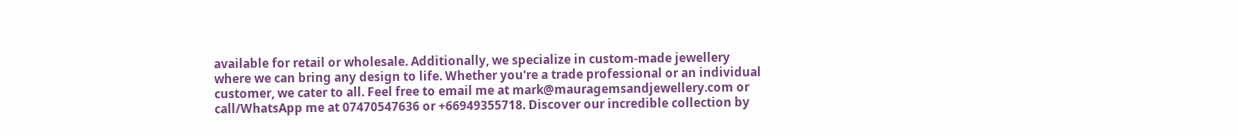available for retail or wholesale. Additionally, we specialize in custom-made jewellery where we can bring any design to life. Whether you're a trade professional or an individual customer, we cater to all. Feel free to email me at mark@mauragemsandjewellery.com or call/WhatsApp me at 07470547636 or +66949355718. Discover our incredible collection by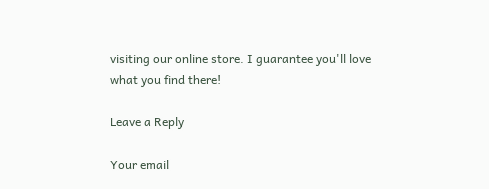visiting our online store. I guarantee you'll love what you find there!

Leave a Reply

Your email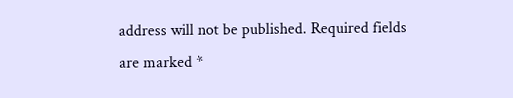address will not be published. Required fields are marked *